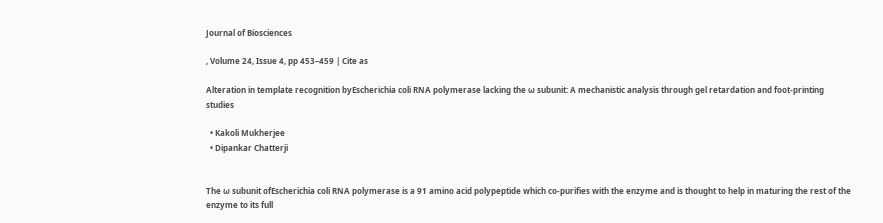Journal of Biosciences

, Volume 24, Issue 4, pp 453–459 | Cite as

Alteration in template recognition byEscherichia coli RNA polymerase lacking the ω subunit: A mechanistic analysis through gel retardation and foot-printing studies

  • Kakoli Mukherjee
  • Dipankar Chatterji


The ω subunit ofEscherichia coli RNA polymerase is a 91 amino acid polypeptide which co-purifies with the enzyme and is thought to help in maturing the rest of the enzyme to its full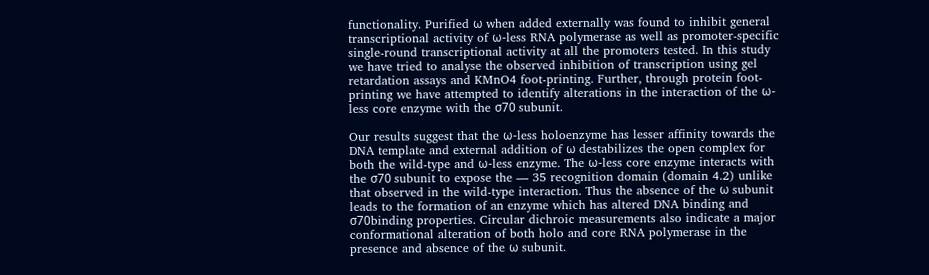functionality. Purified ω when added externally was found to inhibit general transcriptional activity of ω-less RNA polymerase as well as promoter-specific single-round transcriptional activity at all the promoters tested. In this study we have tried to analyse the observed inhibition of transcription using gel retardation assays and KMnO4 foot-printing. Further, through protein foot-printing we have attempted to identify alterations in the interaction of the ω-less core enzyme with the σ70 subunit.

Our results suggest that the ω-less holoenzyme has lesser affinity towards the DNA template and external addition of ω destabilizes the open complex for both the wild-type and ω-less enzyme. The ω-less core enzyme interacts with the σ70 subunit to expose the — 35 recognition domain (domain 4.2) unlike that observed in the wild-type interaction. Thus the absence of the ω subunit leads to the formation of an enzyme which has altered DNA binding and σ70binding properties. Circular dichroic measurements also indicate a major conformational alteration of both holo and core RNA polymerase in the presence and absence of the ω subunit.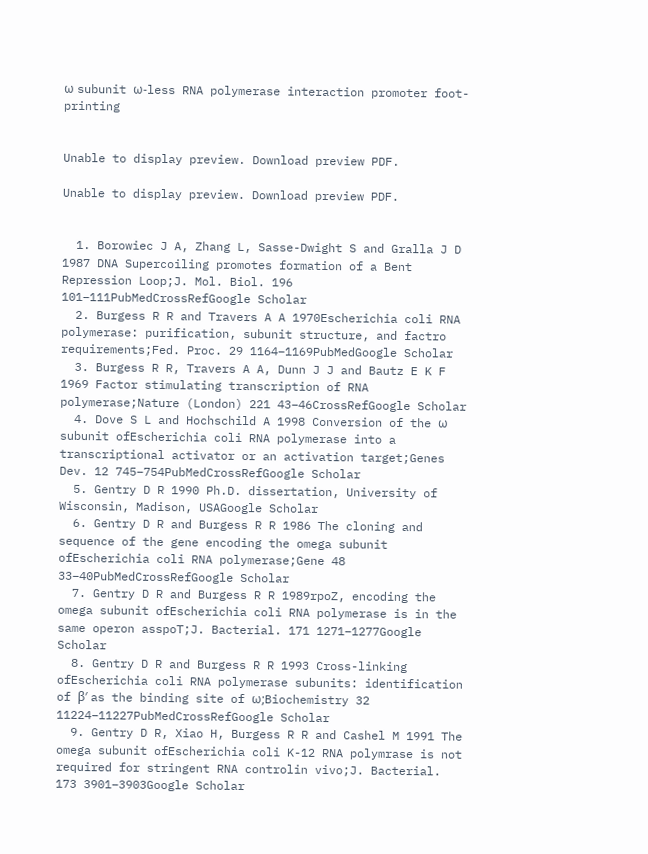ω subunit ω-less RNA polymerase interaction promoter foot-printing


Unable to display preview. Download preview PDF.

Unable to display preview. Download preview PDF.


  1. Borowiec J A, Zhang L, Sasse-Dwight S and Gralla J D 1987 DNA Supercoiling promotes formation of a Bent Repression Loop;J. Mol. Biol. 196 101–111PubMedCrossRefGoogle Scholar
  2. Burgess R R and Travers A A 1970Escherichia coli RNA polymerase: purification, subunit structure, and factro requirements;Fed. Proc. 29 1164–1169PubMedGoogle Scholar
  3. Burgess R R, Travers A A, Dunn J J and Bautz E K F 1969 Factor stimulating transcription of RNA polymerase;Nature (London) 221 43–46CrossRefGoogle Scholar
  4. Dove S L and Hochschild A 1998 Conversion of the ω subunit ofEscherichia coli RNA polymerase into a transcriptional activator or an activation target;Genes Dev. 12 745–754PubMedCrossRefGoogle Scholar
  5. Gentry D R 1990 Ph.D. dissertation, University of Wisconsin, Madison, USAGoogle Scholar
  6. Gentry D R and Burgess R R 1986 The cloning and sequence of the gene encoding the omega subunit ofEscherichia coli RNA polymerase;Gene 48 33–40PubMedCrossRefGoogle Scholar
  7. Gentry D R and Burgess R R 1989rpoZ, encoding the omega subunit ofEscherichia coli RNA polymerase is in the same operon asspoT;J. Bacterial. 171 1271–1277Google Scholar
  8. Gentry D R and Burgess R R 1993 Cross-linking ofEscherichia coli RNA polymerase subunits: identification of β′ as the binding site of ω;Biochemistry 32 11224–11227PubMedCrossRefGoogle Scholar
  9. Gentry D R, Xiao H, Burgess R R and Cashel M 1991 The omega subunit ofEscherichia coli K-12 RNA polymrase is not required for stringent RNA controlin vivo;J. Bacterial. 173 3901–3903Google Scholar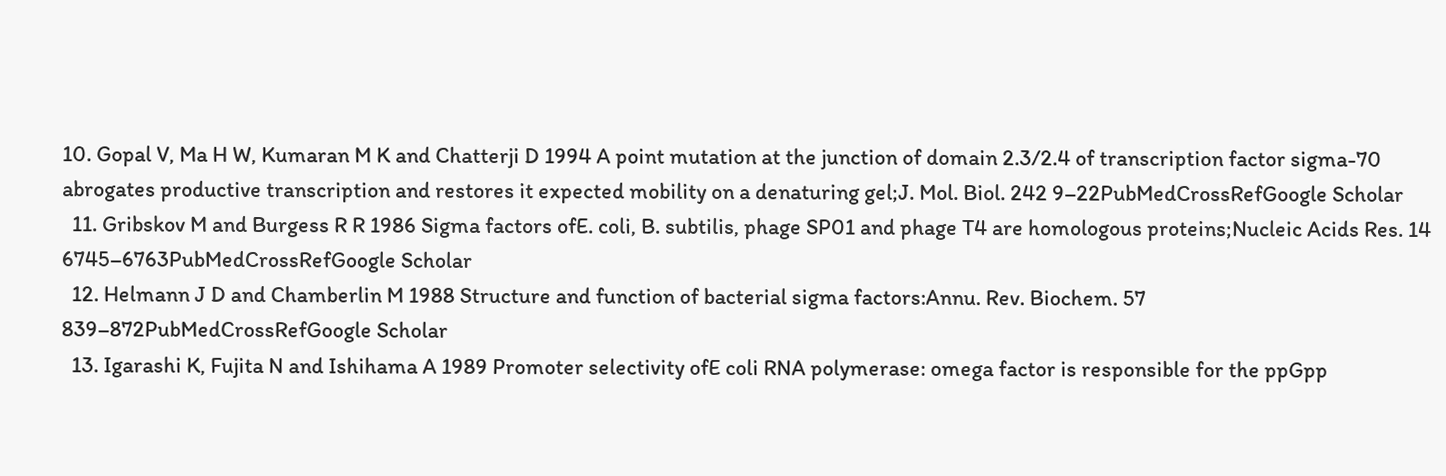10. Gopal V, Ma H W, Kumaran M K and Chatterji D 1994 A point mutation at the junction of domain 2.3/2.4 of transcription factor sigma-70 abrogates productive transcription and restores it expected mobility on a denaturing gel;J. Mol. Biol. 242 9–22PubMedCrossRefGoogle Scholar
  11. Gribskov M and Burgess R R 1986 Sigma factors ofE. coli, B. subtilis, phage SP01 and phage T4 are homologous proteins;Nucleic Acids Res. 14 6745–6763PubMedCrossRefGoogle Scholar
  12. Helmann J D and Chamberlin M 1988 Structure and function of bacterial sigma factors:Annu. Rev. Biochem. 57 839–872PubMedCrossRefGoogle Scholar
  13. Igarashi K, Fujita N and Ishihama A 1989 Promoter selectivity ofE coli RNA polymerase: omega factor is responsible for the ppGpp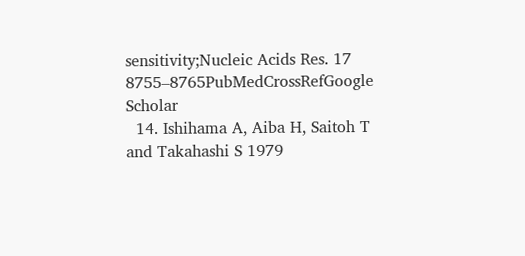sensitivity;Nucleic Acids Res. 17 8755–8765PubMedCrossRefGoogle Scholar
  14. Ishihama A, Aiba H, Saitoh T and Takahashi S 1979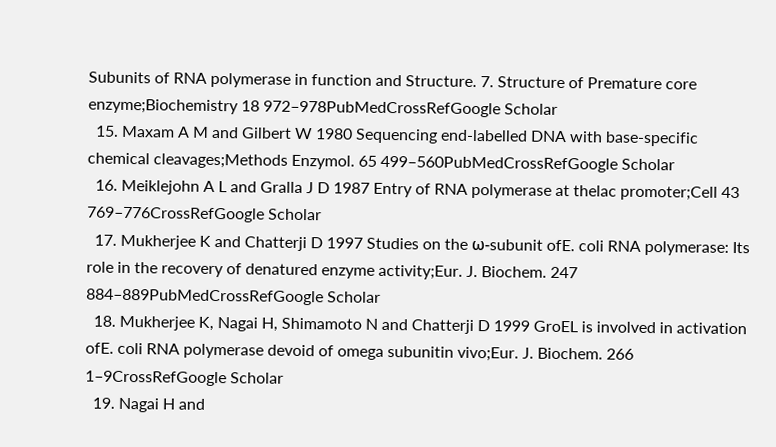Subunits of RNA polymerase in function and Structure. 7. Structure of Premature core enzyme;Biochemistry 18 972–978PubMedCrossRefGoogle Scholar
  15. Maxam A M and Gilbert W 1980 Sequencing end-labelled DNA with base-specific chemical cleavages;Methods Enzymol. 65 499–560PubMedCrossRefGoogle Scholar
  16. Meiklejohn A L and Gralla J D 1987 Entry of RNA polymerase at thelac promoter;Cell 43 769–776CrossRefGoogle Scholar
  17. Mukherjee K and Chatterji D 1997 Studies on the ω-subunit ofE. coli RNA polymerase: Its role in the recovery of denatured enzyme activity;Eur. J. Biochem. 247 884–889PubMedCrossRefGoogle Scholar
  18. Mukherjee K, Nagai H, Shimamoto N and Chatterji D 1999 GroEL is involved in activation ofE. coli RNA polymerase devoid of omega subunitin vivo;Eur. J. Biochem. 266 1–9CrossRefGoogle Scholar
  19. Nagai H and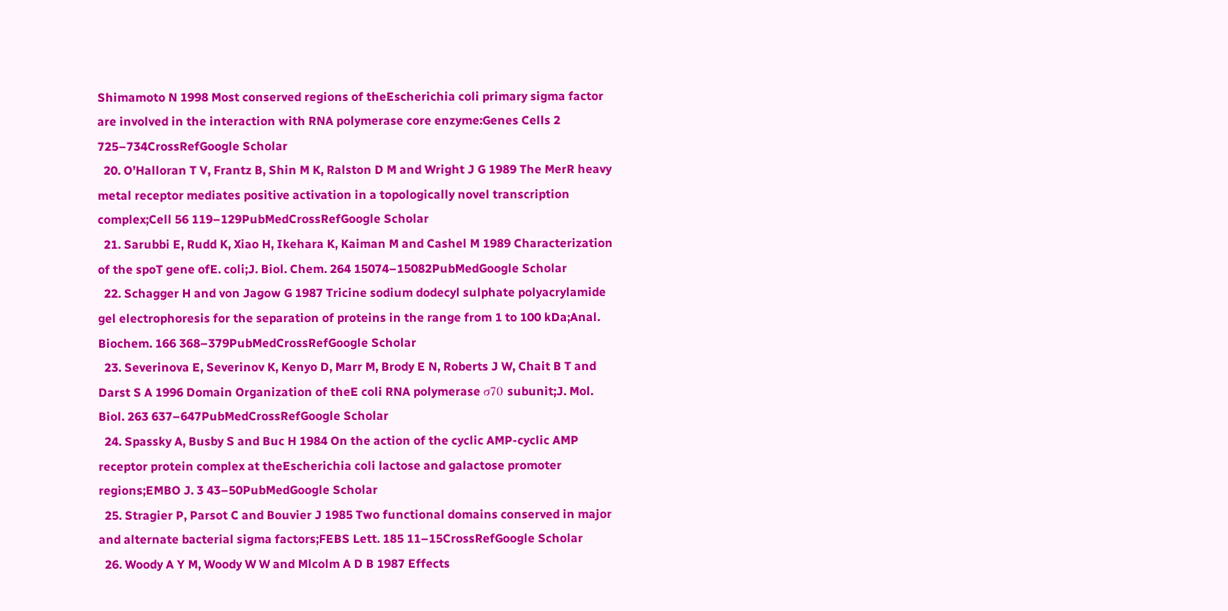Shimamoto N 1998 Most conserved regions of theEscherichia coli primary sigma factor are involved in the interaction with RNA polymerase core enzyme:Genes Cells 2 725–734CrossRefGoogle Scholar
  20. O’Halloran T V, Frantz B, Shin M K, Ralston D M and Wright J G 1989 The MerR heavy metal receptor mediates positive activation in a topologically novel transcription complex;Cell 56 119–129PubMedCrossRefGoogle Scholar
  21. Sarubbi E, Rudd K, Xiao H, Ikehara K, Kaiman M and Cashel M 1989 Characterization of the spoT gene ofE. coli;J. Biol. Chem. 264 15074–15082PubMedGoogle Scholar
  22. Schagger H and von Jagow G 1987 Tricine sodium dodecyl sulphate polyacrylamide gel electrophoresis for the separation of proteins in the range from 1 to 100 kDa;Anal. Biochem. 166 368–379PubMedCrossRefGoogle Scholar
  23. Severinova E, Severinov K, Kenyo D, Marr M, Brody E N, Roberts J W, Chait B T and Darst S A 1996 Domain Organization of theE coli RNA polymerase σ70 subunit;J. Mol. Biol. 263 637–647PubMedCrossRefGoogle Scholar
  24. Spassky A, Busby S and Buc H 1984 On the action of the cyclic AMP-cyclic AMP receptor protein complex at theEscherichia coli lactose and galactose promoter regions;EMBO J. 3 43–50PubMedGoogle Scholar
  25. Stragier P, Parsot C and Bouvier J 1985 Two functional domains conserved in major and alternate bacterial sigma factors;FEBS Lett. 185 11–15CrossRefGoogle Scholar
  26. Woody A Y M, Woody W W and Mlcolm A D B 1987 Effects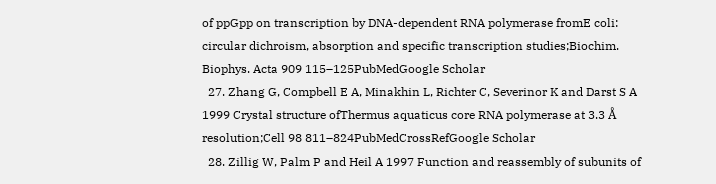of ppGpp on transcription by DNA-dependent RNA polymerase fromE coli: circular dichroism, absorption and specific transcription studies;Biochim. Biophys. Acta 909 115–125PubMedGoogle Scholar
  27. Zhang G, Compbell E A, Minakhin L, Richter C, Severinor K and Darst S A 1999 Crystal structure ofThermus aquaticus core RNA polymerase at 3.3 Å resolution;Cell 98 811–824PubMedCrossRefGoogle Scholar
  28. Zillig W, Palm P and Heil A 1997 Function and reassembly of subunits of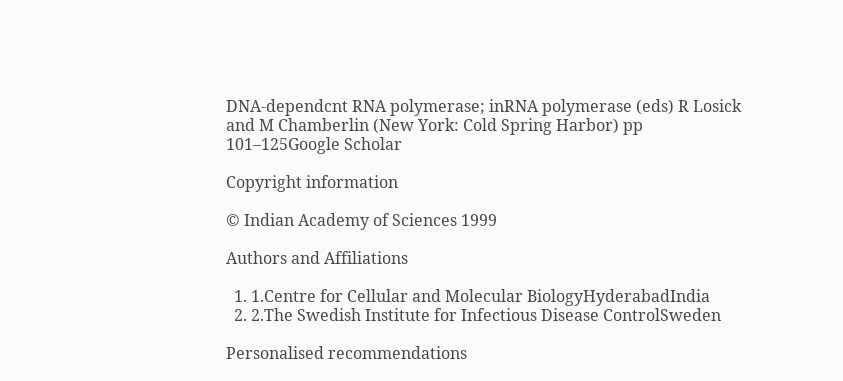DNA-dependcnt RNA polymerase; inRNA polymerase (eds) R Losick and M Chamberlin (New York: Cold Spring Harbor) pp 101–125Google Scholar

Copyright information

© Indian Academy of Sciences 1999

Authors and Affiliations

  1. 1.Centre for Cellular and Molecular BiologyHyderabadIndia
  2. 2.The Swedish Institute for Infectious Disease ControlSweden

Personalised recommendations